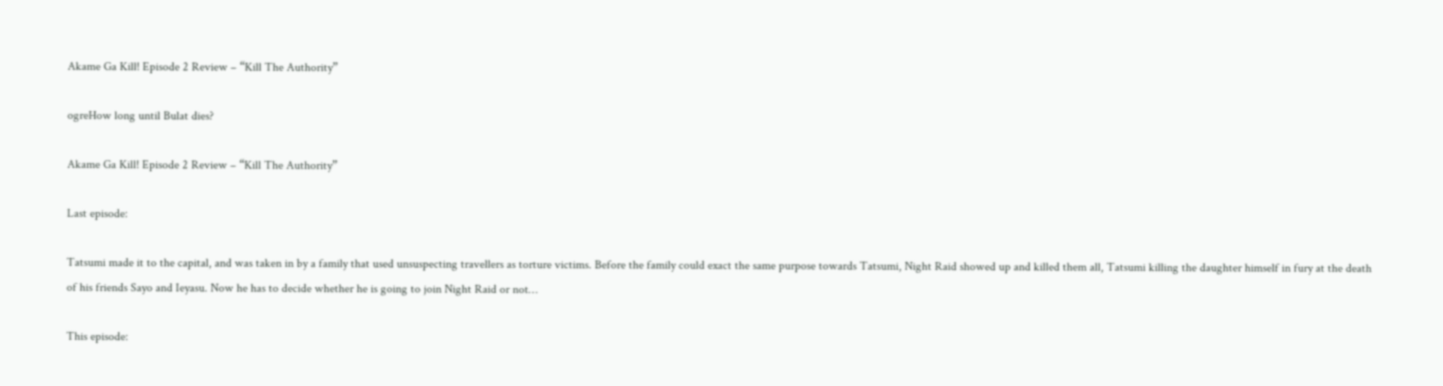Akame Ga Kill! Episode 2 Review – “Kill The Authority”

ogreHow long until Bulat dies?

Akame Ga Kill! Episode 2 Review – “Kill The Authority”

Last episode:

Tatsumi made it to the capital, and was taken in by a family that used unsuspecting travellers as torture victims. Before the family could exact the same purpose towards Tatsumi, Night Raid showed up and killed them all, Tatsumi killing the daughter himself in fury at the death of his friends Sayo and Ieyasu. Now he has to decide whether he is going to join Night Raid or not…

This episode: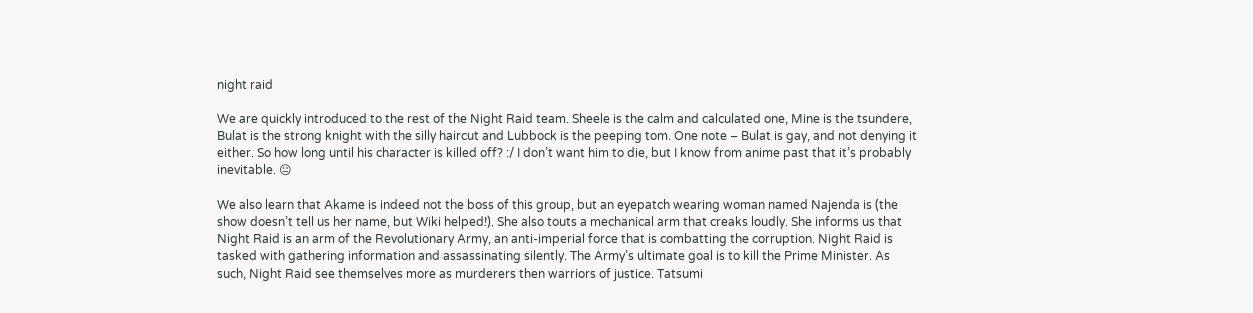night raid

We are quickly introduced to the rest of the Night Raid team. Sheele is the calm and calculated one, Mine is the tsundere, Bulat is the strong knight with the silly haircut and Lubbock is the peeping tom. One note – Bulat is gay, and not denying it either. So how long until his character is killed off? :/ I don’t want him to die, but I know from anime past that it’s probably inevitable. 😐

We also learn that Akame is indeed not the boss of this group, but an eyepatch wearing woman named Najenda is (the show doesn’t tell us her name, but Wiki helped!). She also touts a mechanical arm that creaks loudly. She informs us that Night Raid is an arm of the Revolutionary Army, an anti-imperial force that is combatting the corruption. Night Raid is tasked with gathering information and assassinating silently. The Army’s ultimate goal is to kill the Prime Minister. As such, Night Raid see themselves more as murderers then warriors of justice. Tatsumi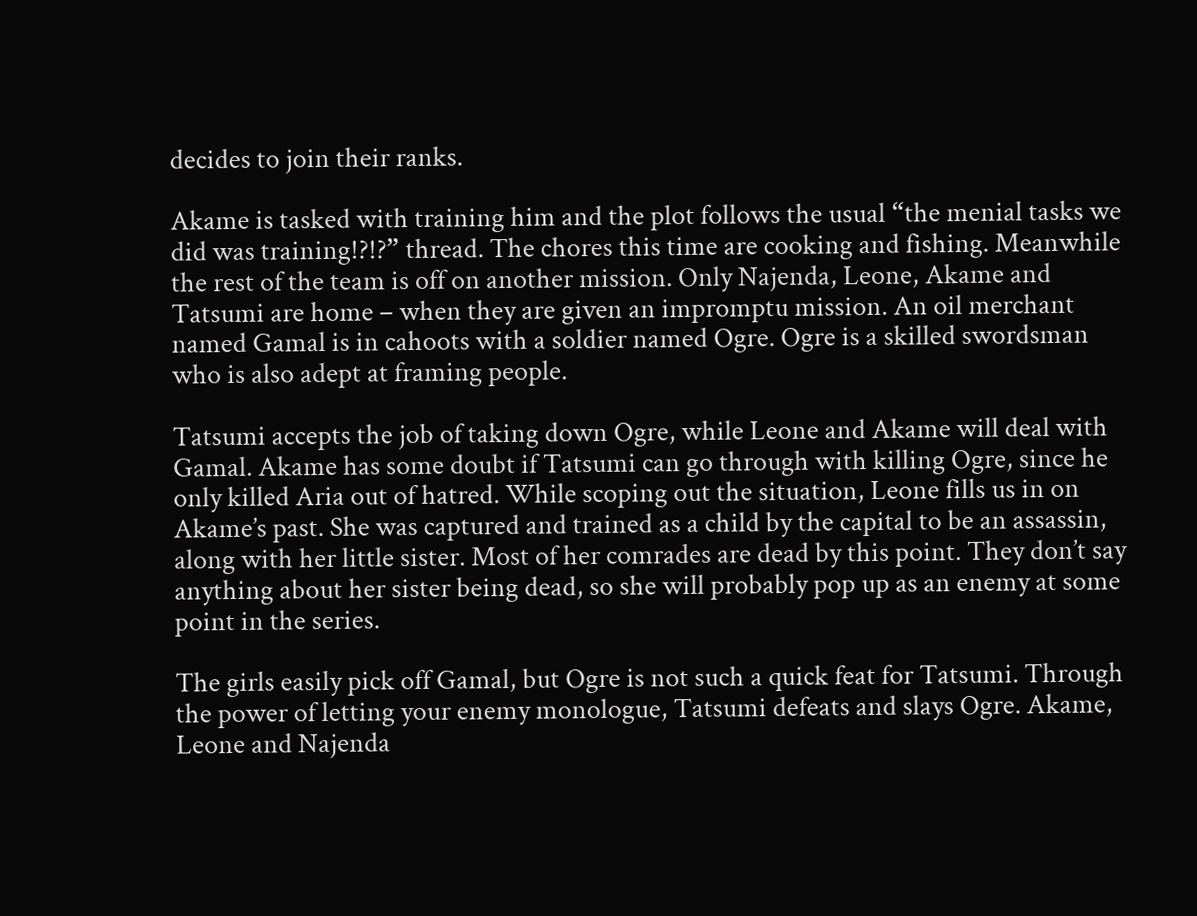decides to join their ranks.

Akame is tasked with training him and the plot follows the usual “the menial tasks we did was training!?!?” thread. The chores this time are cooking and fishing. Meanwhile the rest of the team is off on another mission. Only Najenda, Leone, Akame and Tatsumi are home – when they are given an impromptu mission. An oil merchant named Gamal is in cahoots with a soldier named Ogre. Ogre is a skilled swordsman who is also adept at framing people.

Tatsumi accepts the job of taking down Ogre, while Leone and Akame will deal with Gamal. Akame has some doubt if Tatsumi can go through with killing Ogre, since he only killed Aria out of hatred. While scoping out the situation, Leone fills us in on Akame’s past. She was captured and trained as a child by the capital to be an assassin, along with her little sister. Most of her comrades are dead by this point. They don’t say anything about her sister being dead, so she will probably pop up as an enemy at some point in the series.

The girls easily pick off Gamal, but Ogre is not such a quick feat for Tatsumi. Through the power of letting your enemy monologue, Tatsumi defeats and slays Ogre. Akame, Leone and Najenda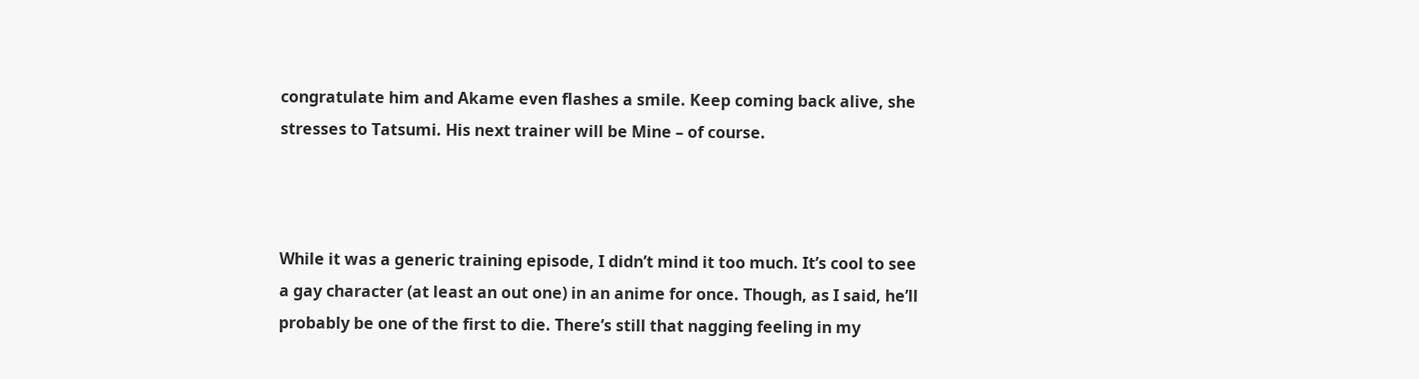congratulate him and Akame even flashes a smile. Keep coming back alive, she stresses to Tatsumi. His next trainer will be Mine – of course.



While it was a generic training episode, I didn’t mind it too much. It’s cool to see a gay character (at least an out one) in an anime for once. Though, as I said, he’ll probably be one of the first to die. There’s still that nagging feeling in my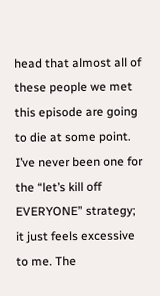head that almost all of these people we met this episode are going to die at some point. I’ve never been one for the “let’s kill off EVERYONE” strategy; it just feels excessive to me. The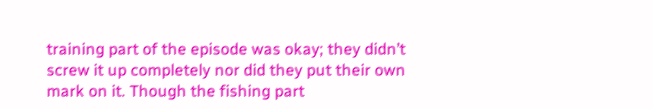training part of the episode was okay; they didn’t screw it up completely nor did they put their own mark on it. Though the fishing part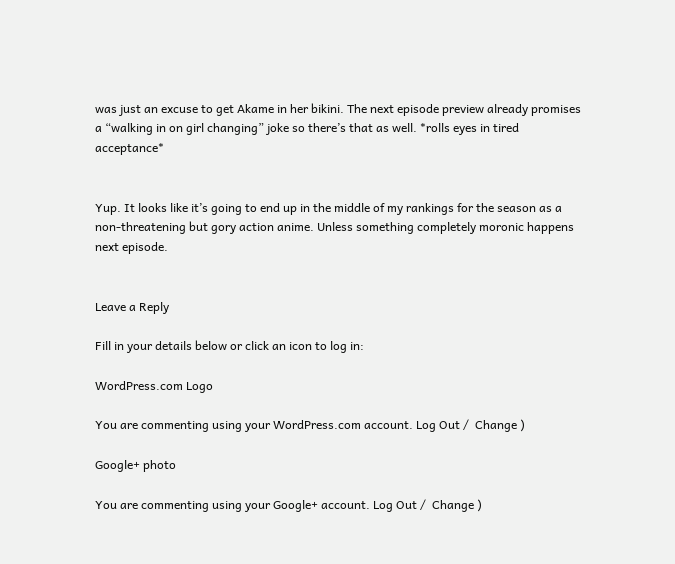was just an excuse to get Akame in her bikini. The next episode preview already promises a “walking in on girl changing” joke so there’s that as well. *rolls eyes in tired acceptance*


Yup. It looks like it’s going to end up in the middle of my rankings for the season as a non-threatening but gory action anime. Unless something completely moronic happens next episode.


Leave a Reply

Fill in your details below or click an icon to log in:

WordPress.com Logo

You are commenting using your WordPress.com account. Log Out /  Change )

Google+ photo

You are commenting using your Google+ account. Log Out /  Change )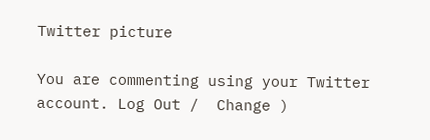Twitter picture

You are commenting using your Twitter account. Log Out /  Change )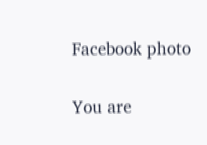Facebook photo

You are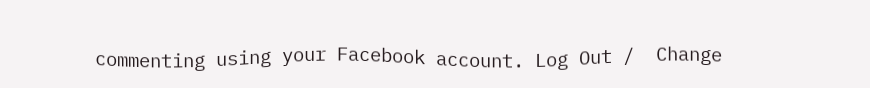commenting using your Facebook account. Log Out /  Change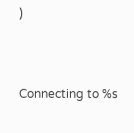)


Connecting to %s